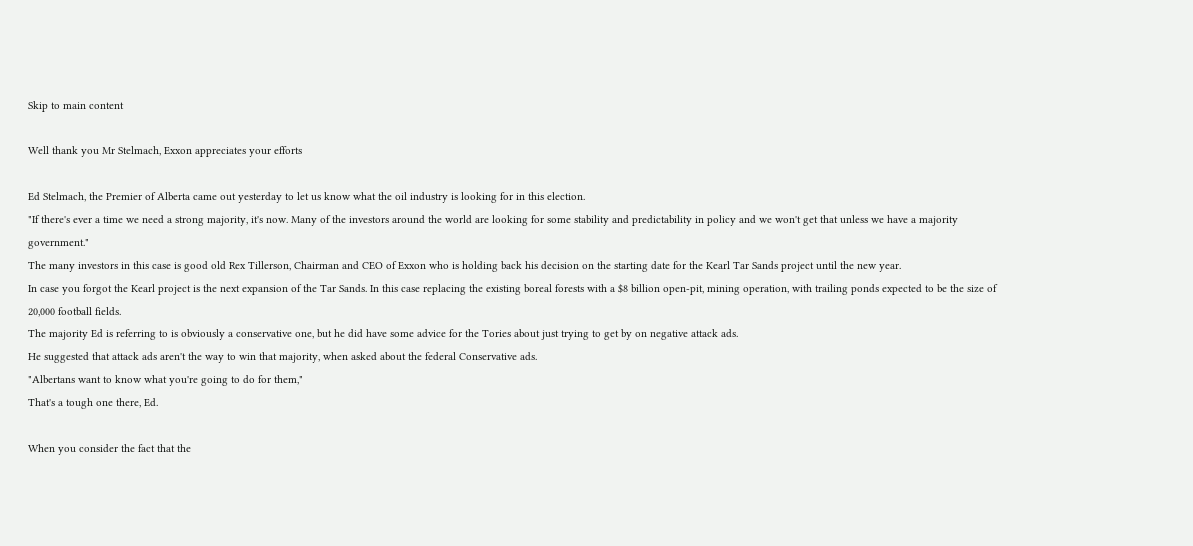Skip to main content

Well thank you Mr Stelmach, Exxon appreciates your efforts

Ed Stelmach, the Premier of Alberta came out yesterday to let us know what the oil industry is looking for in this election.
"If there's ever a time we need a strong majority, it's now. Many of the investors around the world are looking for some stability and predictability in policy and we won't get that unless we have a majority government."
The many investors in this case is good old Rex Tillerson, Chairman and CEO of Exxon who is holding back his decision on the starting date for the Kearl Tar Sands project until the new year.
In case you forgot the Kearl project is the next expansion of the Tar Sands. In this case replacing the existing boreal forests with a $8 billion open-pit, mining operation, with trailing ponds expected to be the size of 20,000 football fields.
The majority Ed is referring to is obviously a conservative one, but he did have some advice for the Tories about just trying to get by on negative attack ads.
He suggested that attack ads aren't the way to win that majority, when asked about the federal Conservative ads.
"Albertans want to know what you're going to do for them,"
That's a tough one there, Ed.

When you consider the fact that the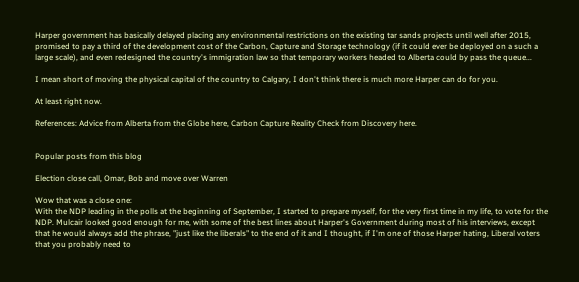Harper government has basically delayed placing any environmental restrictions on the existing tar sands projects until well after 2015, promised to pay a third of the development cost of the Carbon, Capture and Storage technology (if it could ever be deployed on a such a large scale), and even redesigned the country's immigration law so that temporary workers headed to Alberta could by pass the queue...

I mean short of moving the physical capital of the country to Calgary, I don't think there is much more Harper can do for you.

At least right now.

References: Advice from Alberta from the Globe here, Carbon Capture Reality Check from Discovery here.


Popular posts from this blog

Election close call, Omar, Bob and move over Warren

Wow that was a close one:
With the NDP leading in the polls at the beginning of September, I started to prepare myself, for the very first time in my life, to vote for the NDP. Mulcair looked good enough for me, with some of the best lines about Harper's Government during most of his interviews, except that he would always add the phrase, "just like the liberals" to the end of it and I thought, if I'm one of those Harper hating, Liberal voters that you probably need to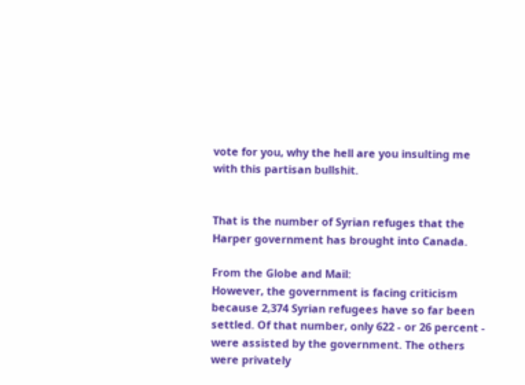vote for you, why the hell are you insulting me with this partisan bullshit.


That is the number of Syrian refuges that the Harper government has brought into Canada.

From the Globe and Mail:
However, the government is facing criticism because 2,374 Syrian refugees have so far been settled. Of that number, only 622 - or 26 percent - were assisted by the government. The others were privately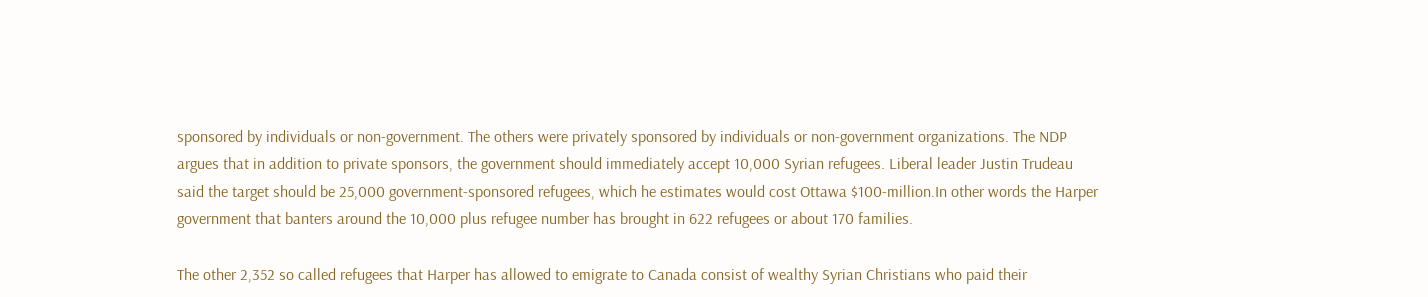sponsored by individuals or non-government. The others were privately sponsored by individuals or non-government organizations. The NDP argues that in addition to private sponsors, the government should immediately accept 10,000 Syrian refugees. Liberal leader Justin Trudeau said the target should be 25,000 government-sponsored refugees, which he estimates would cost Ottawa $100-million.In other words the Harper government that banters around the 10,000 plus refugee number has brought in 622 refugees or about 170 families.

The other 2,352 so called refugees that Harper has allowed to emigrate to Canada consist of wealthy Syrian Christians who paid their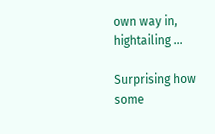own way in, hightailing …

Surprising how some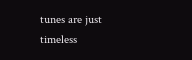tunes are just timeless